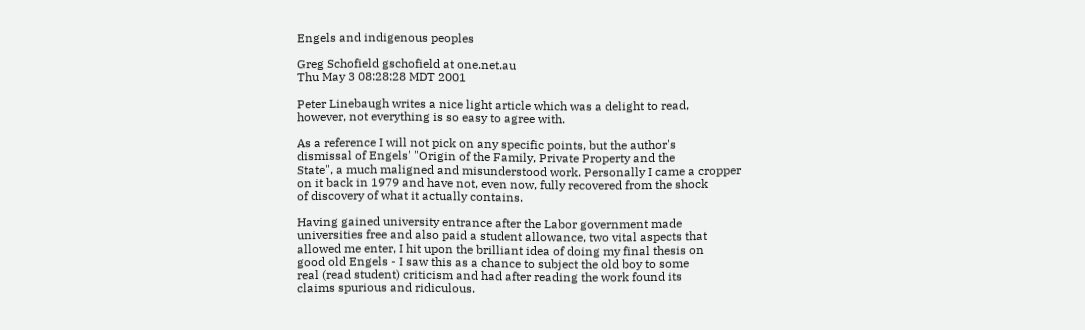Engels and indigenous peoples

Greg Schofield gschofield at one.net.au
Thu May 3 08:28:28 MDT 2001

Peter Linebaugh writes a nice light article which was a delight to read,
however, not everything is so easy to agree with.

As a reference I will not pick on any specific points, but the author's
dismissal of Engels' "Origin of the Family, Private Property and the
State", a much maligned and misunderstood work. Personally I came a cropper
on it back in 1979 and have not, even now, fully recovered from the shock
of discovery of what it actually contains.

Having gained university entrance after the Labor government made
universities free and also paid a student allowance, two vital aspects that
allowed me enter, I hit upon the brilliant idea of doing my final thesis on
good old Engels - I saw this as a chance to subject the old boy to some
real (read student) criticism and had after reading the work found its
claims spurious and ridiculous.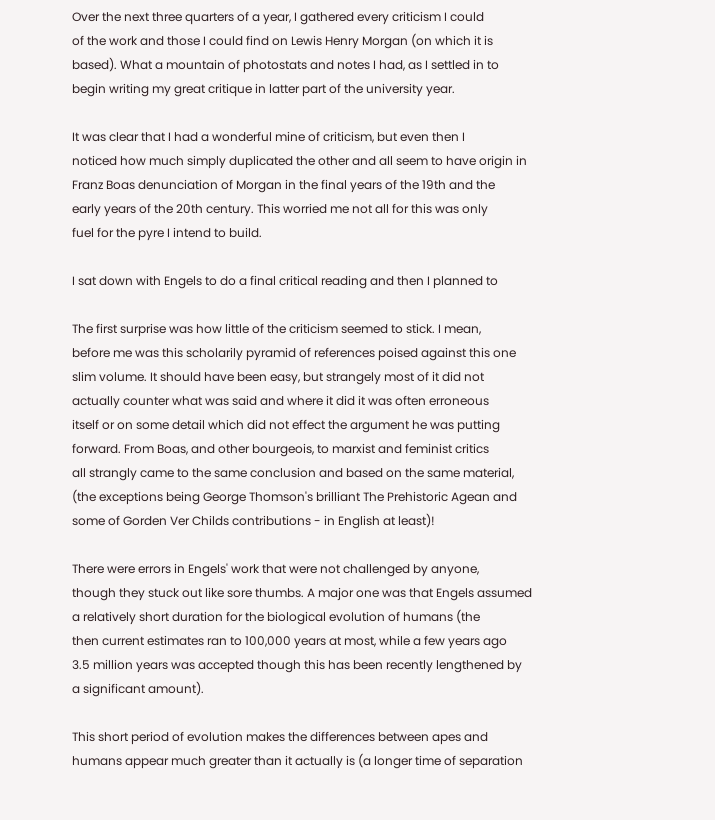Over the next three quarters of a year, I gathered every criticism I could
of the work and those I could find on Lewis Henry Morgan (on which it is
based). What a mountain of photostats and notes I had, as I settled in to
begin writing my great critique in latter part of the university year.

It was clear that I had a wonderful mine of criticism, but even then I
noticed how much simply duplicated the other and all seem to have origin in
Franz Boas denunciation of Morgan in the final years of the 19th and the
early years of the 20th century. This worried me not all for this was only
fuel for the pyre I intend to build.

I sat down with Engels to do a final critical reading and then I planned to

The first surprise was how little of the criticism seemed to stick. I mean,
before me was this scholarily pyramid of references poised against this one
slim volume. It should have been easy, but strangely most of it did not
actually counter what was said and where it did it was often erroneous
itself or on some detail which did not effect the argument he was putting
forward. From Boas, and other bourgeois, to marxist and feminist critics
all strangly came to the same conclusion and based on the same material,
(the exceptions being George Thomson's brilliant The Prehistoric Agean and
some of Gorden Ver Childs contributions - in English at least)!

There were errors in Engels' work that were not challenged by anyone,
though they stuck out like sore thumbs. A major one was that Engels assumed
a relatively short duration for the biological evolution of humans (the
then current estimates ran to 100,000 years at most, while a few years ago
3.5 million years was accepted though this has been recently lengthened by
a significant amount).

This short period of evolution makes the differences between apes and
humans appear much greater than it actually is (a longer time of separation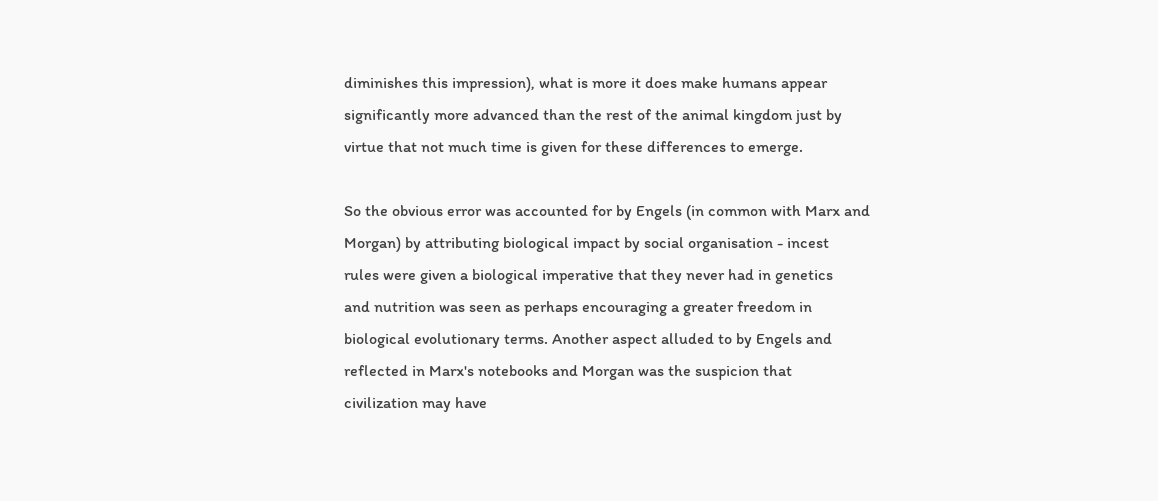diminishes this impression), what is more it does make humans appear
significantly more advanced than the rest of the animal kingdom just by
virtue that not much time is given for these differences to emerge.

So the obvious error was accounted for by Engels (in common with Marx and
Morgan) by attributing biological impact by social organisation - incest
rules were given a biological imperative that they never had in genetics
and nutrition was seen as perhaps encouraging a greater freedom in
biological evolutionary terms. Another aspect alluded to by Engels and
reflected in Marx's notebooks and Morgan was the suspicion that
civilization may have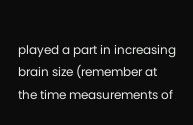played a part in increasing brain size (remember at
the time measurements of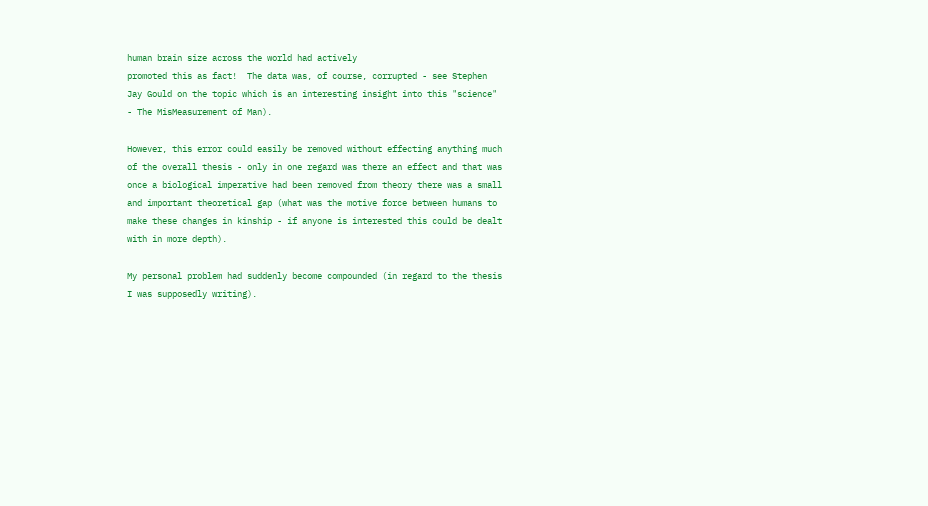human brain size across the world had actively
promoted this as fact!  The data was, of course, corrupted - see Stephen
Jay Gould on the topic which is an interesting insight into this "science"
- The MisMeasurement of Man).

However, this error could easily be removed without effecting anything much
of the overall thesis - only in one regard was there an effect and that was
once a biological imperative had been removed from theory there was a small
and important theoretical gap (what was the motive force between humans to
make these changes in kinship - if anyone is interested this could be dealt
with in more depth).

My personal problem had suddenly become compounded (in regard to the thesis
I was supposedly writing).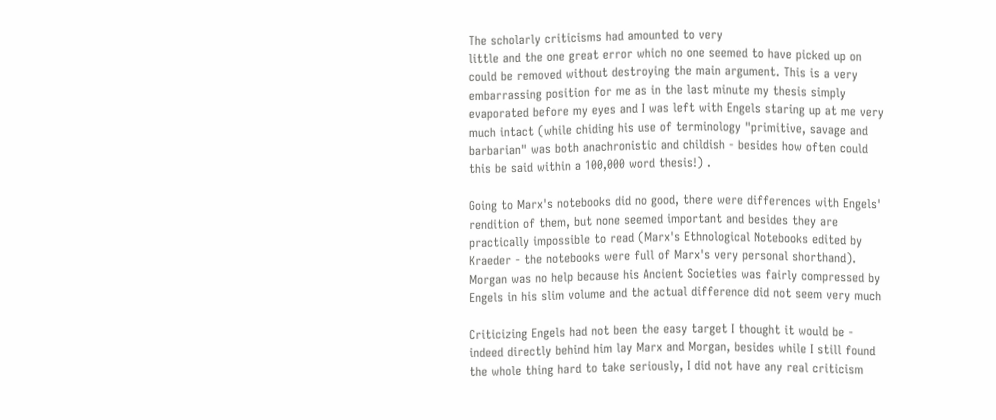The scholarly criticisms had amounted to very
little and the one great error which no one seemed to have picked up on
could be removed without destroying the main argument. This is a very
embarrassing position for me as in the last minute my thesis simply
evaporated before my eyes and I was left with Engels staring up at me very
much intact (while chiding his use of terminology "primitive, savage and
barbarian" was both anachronistic and childish - besides how often could
this be said within a 100,000 word thesis!) .

Going to Marx's notebooks did no good, there were differences with Engels'
rendition of them, but none seemed important and besides they are
practically impossible to read (Marx's Ethnological Notebooks edited by
Kraeder - the notebooks were full of Marx's very personal shorthand).
Morgan was no help because his Ancient Societies was fairly compressed by
Engels in his slim volume and the actual difference did not seem very much

Criticizing Engels had not been the easy target I thought it would be -
indeed directly behind him lay Marx and Morgan, besides while I still found
the whole thing hard to take seriously, I did not have any real criticism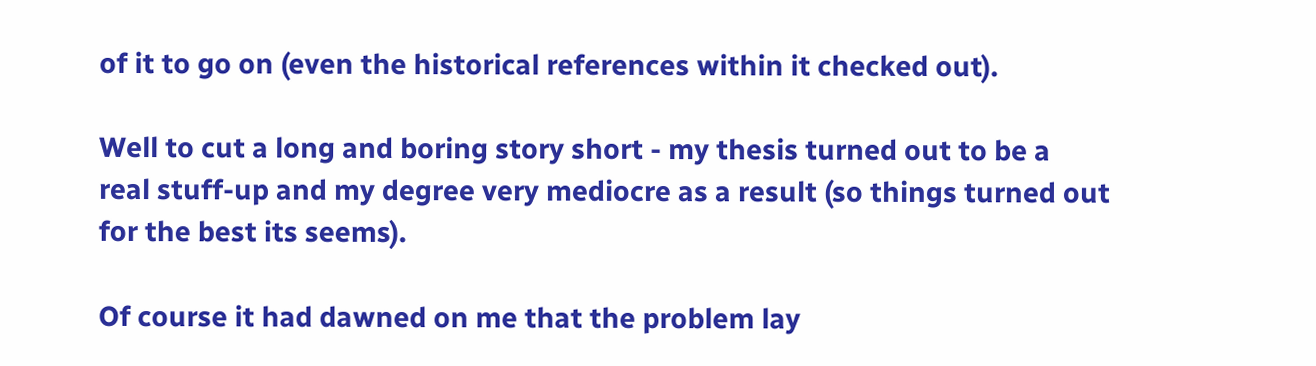of it to go on (even the historical references within it checked out).

Well to cut a long and boring story short - my thesis turned out to be a
real stuff-up and my degree very mediocre as a result (so things turned out
for the best its seems).

Of course it had dawned on me that the problem lay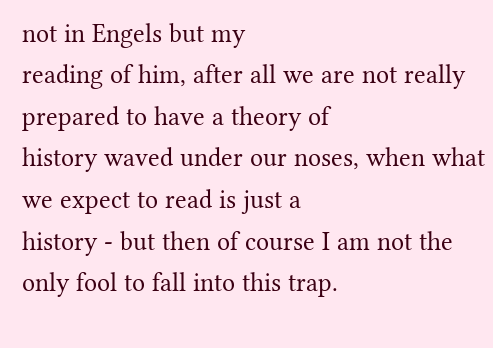not in Engels but my
reading of him, after all we are not really prepared to have a theory of
history waved under our noses, when what we expect to read is just a
history - but then of course I am not the only fool to fall into this trap.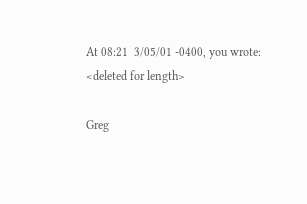At 08:21  3/05/01 -0400, you wrote:
<deleted for length>

Greg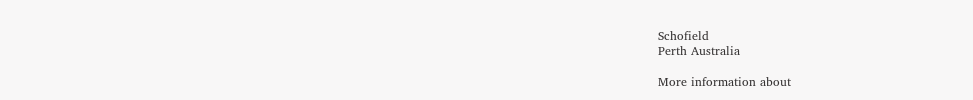Schofield
Perth Australia

More information about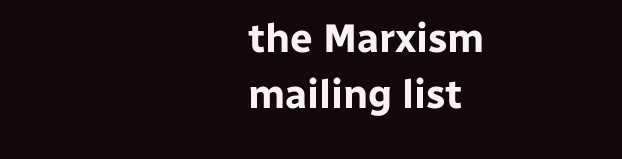the Marxism mailing list